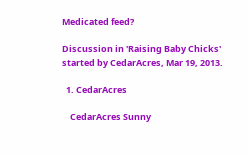Medicated feed?

Discussion in 'Raising Baby Chicks' started by CedarAcres, Mar 19, 2013.

  1. CedarAcres

    CedarAcres Sunny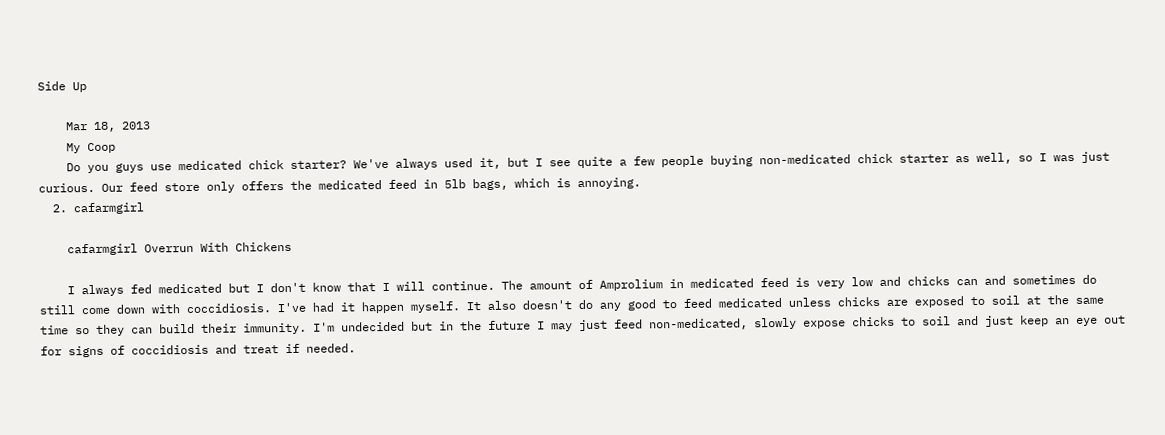Side Up

    Mar 18, 2013
    My Coop
    Do you guys use medicated chick starter? We've always used it, but I see quite a few people buying non-medicated chick starter as well, so I was just curious. Our feed store only offers the medicated feed in 5lb bags, which is annoying.
  2. cafarmgirl

    cafarmgirl Overrun With Chickens

    I always fed medicated but I don't know that I will continue. The amount of Amprolium in medicated feed is very low and chicks can and sometimes do still come down with coccidiosis. I've had it happen myself. It also doesn't do any good to feed medicated unless chicks are exposed to soil at the same time so they can build their immunity. I'm undecided but in the future I may just feed non-medicated, slowly expose chicks to soil and just keep an eye out for signs of coccidiosis and treat if needed.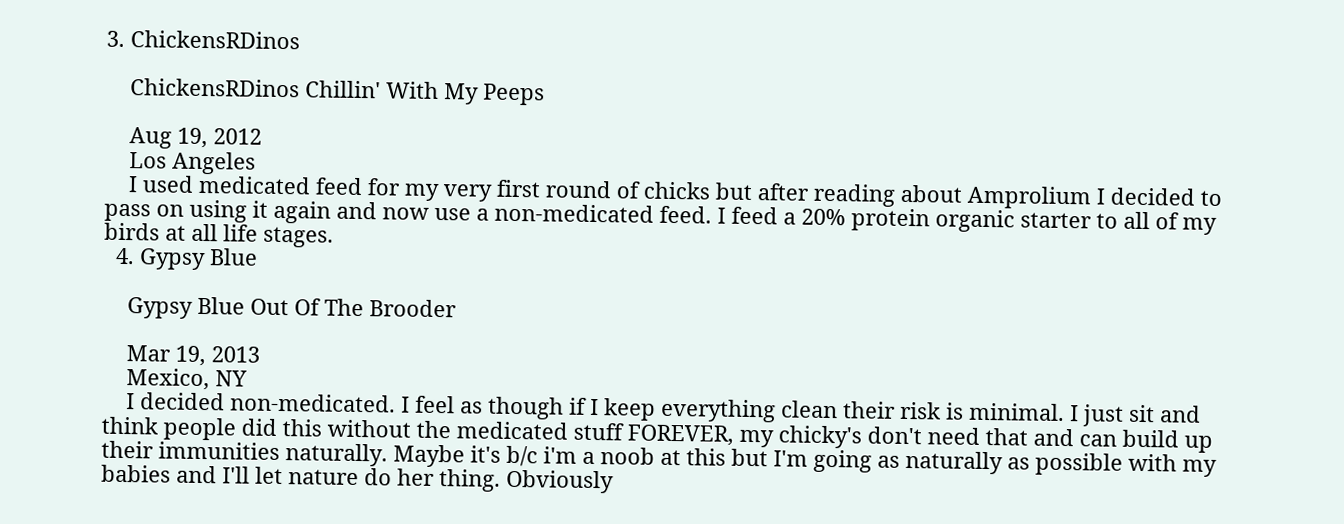3. ChickensRDinos

    ChickensRDinos Chillin' With My Peeps

    Aug 19, 2012
    Los Angeles
    I used medicated feed for my very first round of chicks but after reading about Amprolium I decided to pass on using it again and now use a non-medicated feed. I feed a 20% protein organic starter to all of my birds at all life stages.
  4. Gypsy Blue

    Gypsy Blue Out Of The Brooder

    Mar 19, 2013
    Mexico, NY
    I decided non-medicated. I feel as though if I keep everything clean their risk is minimal. I just sit and think people did this without the medicated stuff FOREVER, my chicky's don't need that and can build up their immunities naturally. Maybe it's b/c i'm a noob at this but I'm going as naturally as possible with my babies and I'll let nature do her thing. Obviously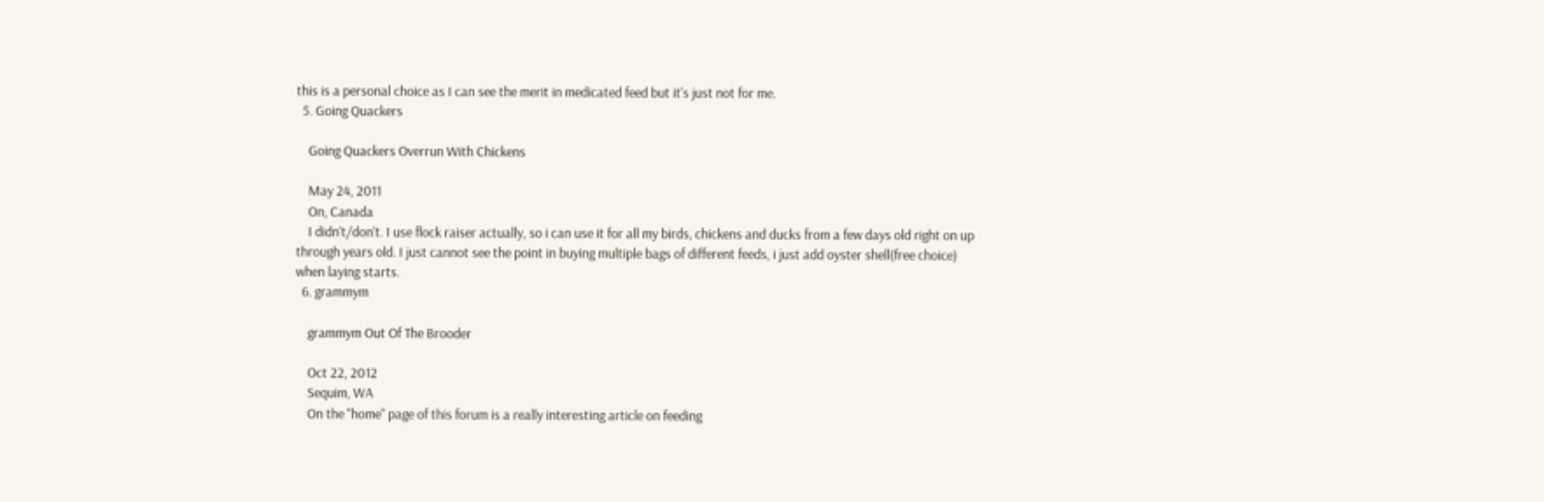this is a personal choice as I can see the merit in medicated feed but it's just not for me.
  5. Going Quackers

    Going Quackers Overrun With Chickens

    May 24, 2011
    On, Canada
    I didn't/don't. I use flock raiser actually, so i can use it for all my birds, chickens and ducks from a few days old right on up through years old. I just cannot see the point in buying multiple bags of different feeds, i just add oyster shell(free choice) when laying starts.
  6. grammym

    grammym Out Of The Brooder

    Oct 22, 2012
    Sequim, WA
    On the "home" page of this forum is a really interesting article on feeding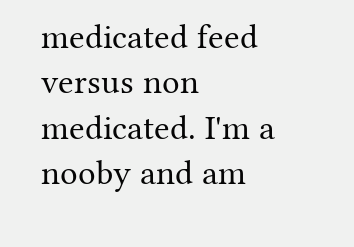medicated feed versus non medicated. I'm a nooby and am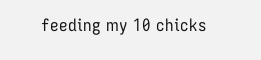feeding my 10 chicks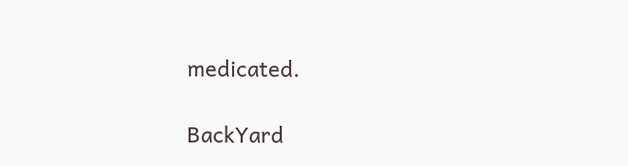medicated.

BackYard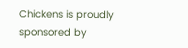Chickens is proudly sponsored by